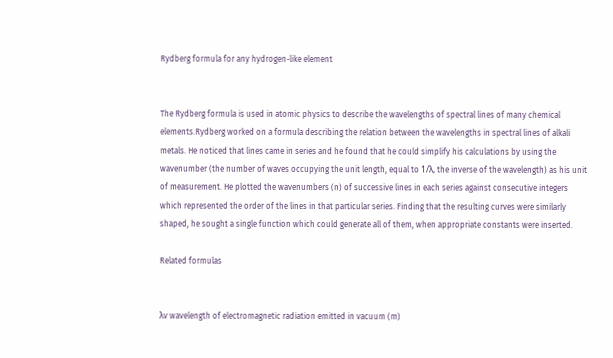Rydberg formula for any hydrogen-like element


The Rydberg formula is used in atomic physics to describe the wavelengths of spectral lines of many chemical elements.Rydberg worked on a formula describing the relation between the wavelengths in spectral lines of alkali metals. He noticed that lines came in series and he found that he could simplify his calculations by using the wavenumber (the number of waves occupying the unit length, equal to 1/λ, the inverse of the wavelength) as his unit of measurement. He plotted the wavenumbers (n) of successive lines in each series against consecutive integers which represented the order of the lines in that particular series. Finding that the resulting curves were similarly shaped, he sought a single function which could generate all of them, when appropriate constants were inserted.

Related formulas


λv wavelength of electromagnetic radiation emitted in vacuum (m)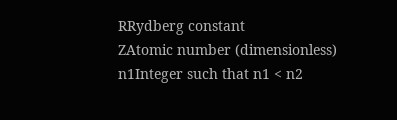RRydberg constant
ZAtomic number (dimensionless)
n1Integer such that n1 < n2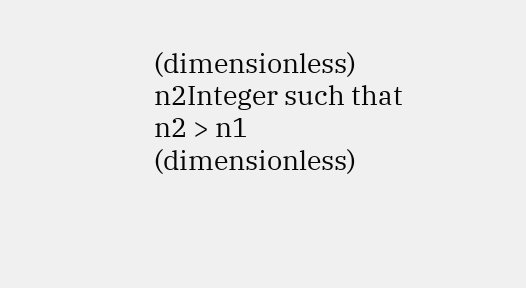(dimensionless)
n2Integer such that n2 > n1 (dimensionless)